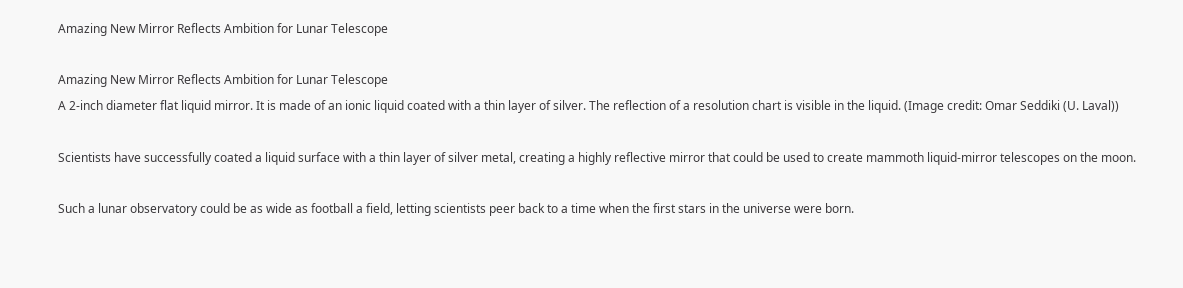Amazing New Mirror Reflects Ambition for Lunar Telescope

Amazing New Mirror Reflects Ambition for Lunar Telescope
A 2-inch diameter flat liquid mirror. It is made of an ionic liquid coated with a thin layer of silver. The reflection of a resolution chart is visible in the liquid. (Image credit: Omar Seddiki (U. Laval))

Scientists have successfully coated a liquid surface with a thin layer of silver metal, creating a highly reflective mirror that could be used to create mammoth liquid-mirror telescopes on the moon.

Such a lunar observatory could be as wide as football a field, letting scientists peer back to a time when the first stars in the universe were born.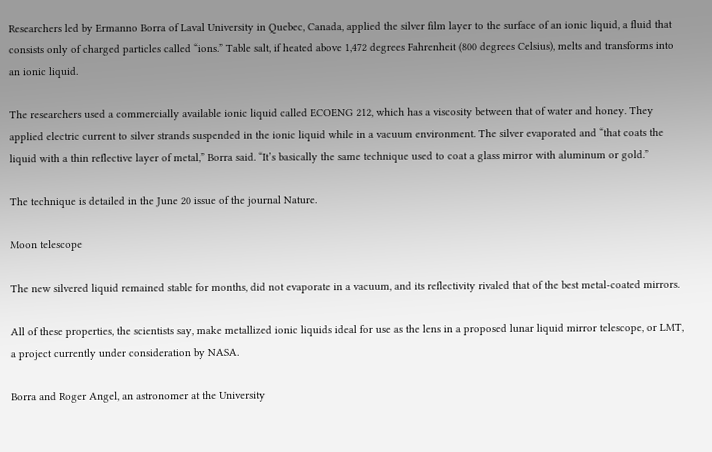Researchers led by Ermanno Borra of Laval University in Quebec, Canada, applied the silver film layer to the surface of an ionic liquid, a fluid that consists only of charged particles called “ions.” Table salt, if heated above 1,472 degrees Fahrenheit (800 degrees Celsius), melts and transforms into an ionic liquid.

The researchers used a commercially available ionic liquid called ECOENG 212, which has a viscosity between that of water and honey. They applied electric current to silver strands suspended in the ionic liquid while in a vacuum environment. The silver evaporated and “that coats the liquid with a thin reflective layer of metal,” Borra said. “It’s basically the same technique used to coat a glass mirror with aluminum or gold.”

The technique is detailed in the June 20 issue of the journal Nature.

Moon telescope

The new silvered liquid remained stable for months, did not evaporate in a vacuum, and its reflectivity rivaled that of the best metal-coated mirrors.

All of these properties, the scientists say, make metallized ionic liquids ideal for use as the lens in a proposed lunar liquid mirror telescope, or LMT, a project currently under consideration by NASA.

Borra and Roger Angel, an astronomer at the University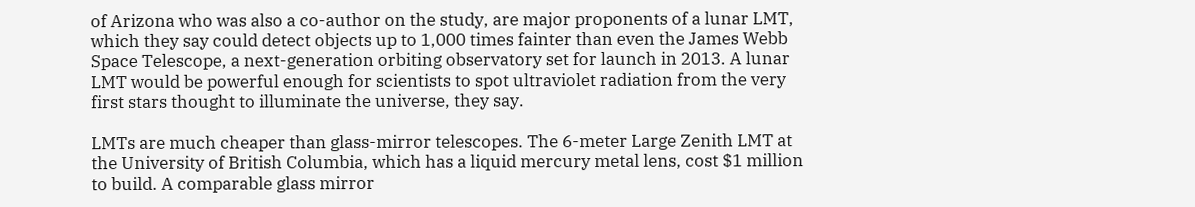of Arizona who was also a co-author on the study, are major proponents of a lunar LMT, which they say could detect objects up to 1,000 times fainter than even the James Webb Space Telescope, a next-generation orbiting observatory set for launch in 2013. A lunar LMT would be powerful enough for scientists to spot ultraviolet radiation from the very first stars thought to illuminate the universe, they say.

LMTs are much cheaper than glass-mirror telescopes. The 6-meter Large Zenith LMT at the University of British Columbia, which has a liquid mercury metal lens, cost $1 million to build. A comparable glass mirror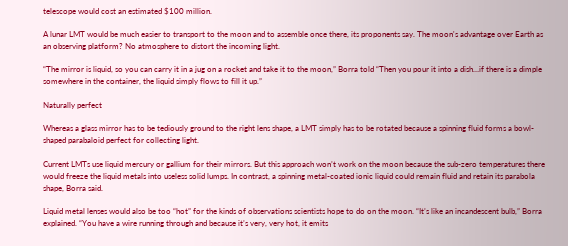telescope would cost an estimated $100 million.

A lunar LMT would be much easier to transport to the moon and to assemble once there, its proponents say. The moon's advantage over Earth as an observing platform? No atmosphere to distort the incoming light.

“The mirror is liquid, so you can carry it in a jug on a rocket and take it to the moon,” Borra told “Then you pour it into a dish…if there is a dimple somewhere in the container, the liquid simply flows to fill it up.”

Naturally perfect

Whereas a glass mirror has to be tediously ground to the right lens shape, a LMT simply has to be rotated because a spinning fluid forms a bowl-shaped parabaloid perfect for collecting light.

Current LMTs use liquid mercury or gallium for their mirrors. But this approach won’t work on the moon because the sub-zero temperatures there would freeze the liquid metals into useless solid lumps. In contrast, a spinning metal-coated ionic liquid could remain fluid and retain its parabola shape, Borra said.

Liquid metal lenses would also be too “hot” for the kinds of observations scientists hope to do on the moon. “It’s like an incandescent bulb,” Borra explained. “You have a wire running through and because it’s very, very hot, it emits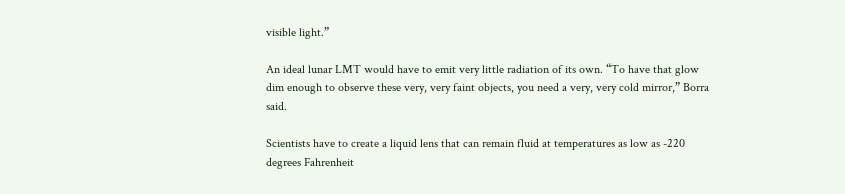visible light.”

An ideal lunar LMT would have to emit very little radiation of its own. “To have that glow dim enough to observe these very, very faint objects, you need a very, very cold mirror,” Borra said.

Scientists have to create a liquid lens that can remain fluid at temperatures as low as -220 degrees Fahrenheit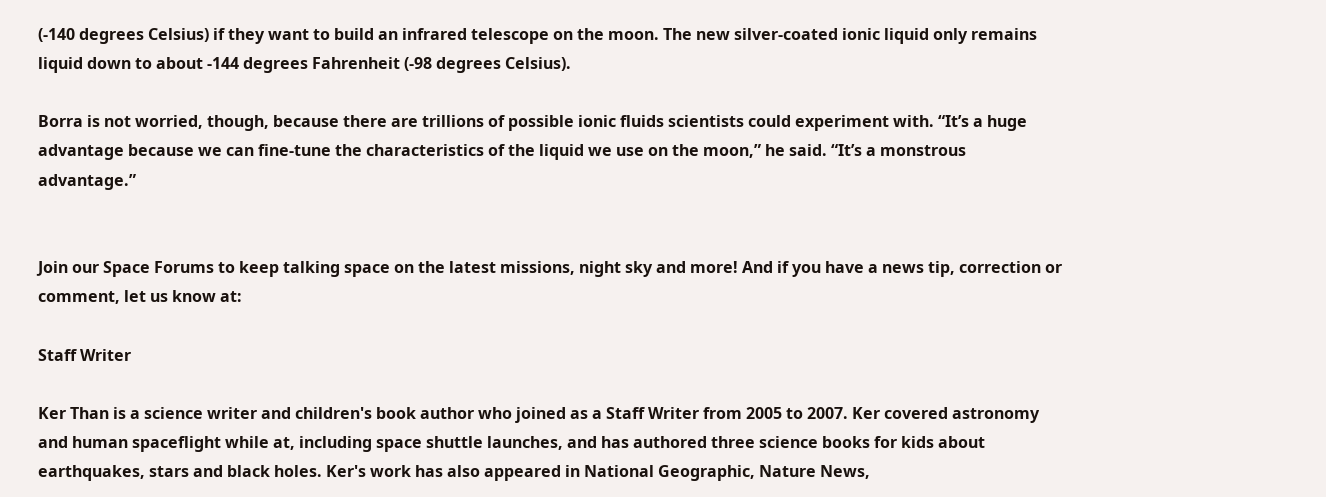(-140 degrees Celsius) if they want to build an infrared telescope on the moon. The new silver-coated ionic liquid only remains liquid down to about -144 degrees Fahrenheit (-98 degrees Celsius).

Borra is not worried, though, because there are trillions of possible ionic fluids scientists could experiment with. “It’s a huge advantage because we can fine-tune the characteristics of the liquid we use on the moon,” he said. “It’s a monstrous advantage.”


Join our Space Forums to keep talking space on the latest missions, night sky and more! And if you have a news tip, correction or comment, let us know at:

Staff Writer

Ker Than is a science writer and children's book author who joined as a Staff Writer from 2005 to 2007. Ker covered astronomy and human spaceflight while at, including space shuttle launches, and has authored three science books for kids about earthquakes, stars and black holes. Ker's work has also appeared in National Geographic, Nature News,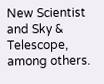New Scientist and Sky & Telescope, among others.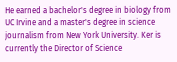He earned a bachelor's degree in biology from UC Irvine and a master's degree in science journalism from New York University. Ker is currently the Director of Science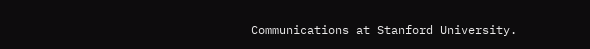Communications at Stanford University.